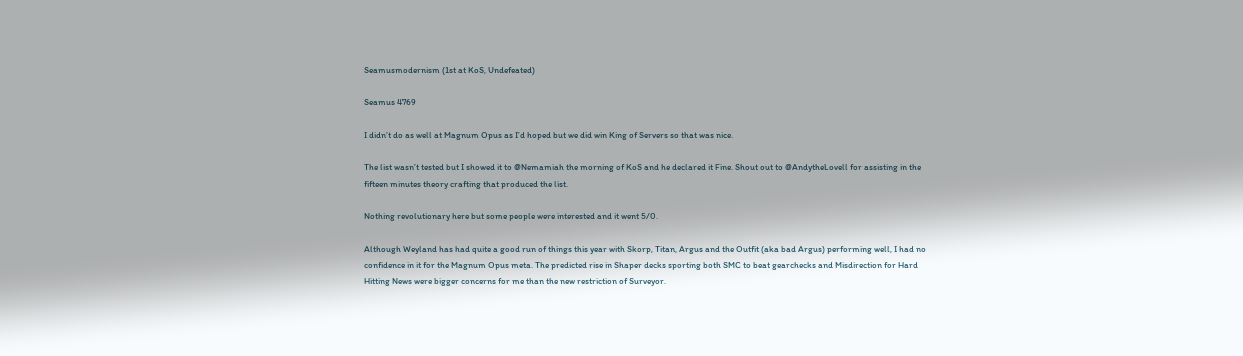Seamusmodernism (1st at KoS, Undefeated)

Seamus 4769

I didn’t do as well at Magnum Opus as I’d hoped but we did win King of Servers so that was nice.

The list wasn’t tested but I showed it to @Nemamiah the morning of KoS and he declared it Fine. Shout out to @AndytheLovell for assisting in the fifteen minutes theory crafting that produced the list.

Nothing revolutionary here but some people were interested and it went 5/0.

Although Weyland has had quite a good run of things this year with Skorp, Titan, Argus and the Outfit (aka bad Argus) performing well, I had no confidence in it for the Magnum Opus meta. The predicted rise in Shaper decks sporting both SMC to beat gearchecks and Misdirection for Hard Hitting News were bigger concerns for me than the new restriction of Surveyor.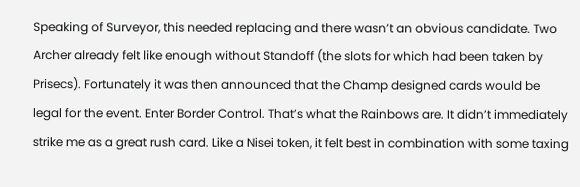Speaking of Surveyor, this needed replacing and there wasn’t an obvious candidate. Two Archer already felt like enough without Standoff (the slots for which had been taken by Prisecs). Fortunately it was then announced that the Champ designed cards would be legal for the event. Enter Border Control. That’s what the Rainbows are. It didn’t immediately strike me as a great rush card. Like a Nisei token, it felt best in combination with some taxing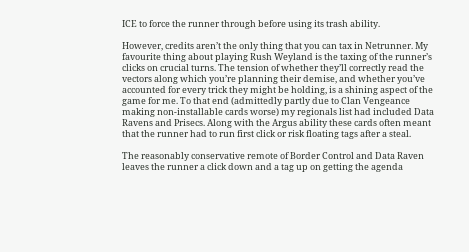ICE to force the runner through before using its trash ability.

However, credits aren’t the only thing that you can tax in Netrunner. My favourite thing about playing Rush Weyland is the taxing of the runner’s clicks on crucial turns. The tension of whether they’ll correctly read the vectors along which you’re planning their demise, and whether you’ve accounted for every trick they might be holding, is a shining aspect of the game for me. To that end (admittedly partly due to Clan Vengeance making non-installable cards worse) my regionals list had included Data Ravens and Prisecs. Along with the Argus ability these cards often meant that the runner had to run first click or risk floating tags after a steal.

The reasonably conservative remote of Border Control and Data Raven leaves the runner a click down and a tag up on getting the agenda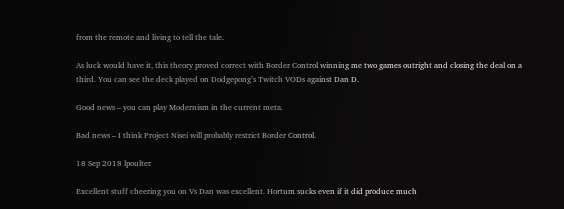from the remote and living to tell the tale.

As luck would have it, this theory proved correct with Border Control winning me two games outright and closing the deal on a third. You can see the deck played on Dodgepong’s Twitch VODs against Dan D.

Good news – you can play Modernism in the current meta.

Bad news – I think Project Nisei will probably restrict Border Control.

18 Sep 2018 lpoulter

Excellent stuff cheering you on Vs Dan was excellent. Hortum sucks even if it did produce much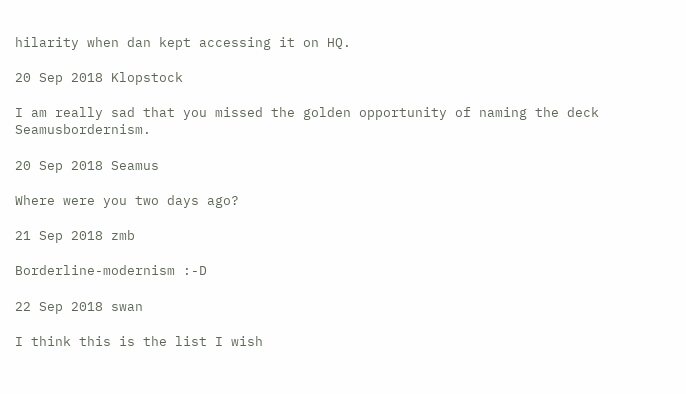hilarity when dan kept accessing it on HQ.

20 Sep 2018 Klopstock

I am really sad that you missed the golden opportunity of naming the deck Seamusbordernism.

20 Sep 2018 Seamus

Where were you two days ago?

21 Sep 2018 zmb

Borderline-modernism :-D

22 Sep 2018 swan

I think this is the list I wish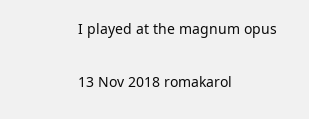I played at the magnum opus

13 Nov 2018 romakarol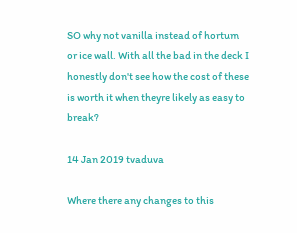SO why not vanilla instead of hortum or ice wall. With all the bad in the deck I honestly don't see how the cost of these is worth it when theyre likely as easy to break?

14 Jan 2019 tvaduva

Where there any changes to this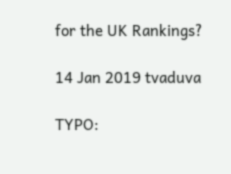for the UK Rankings?

14 Jan 2019 tvaduva

TYPO: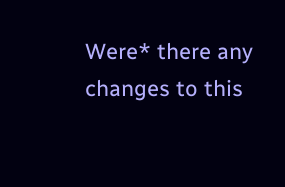Were* there any changes to this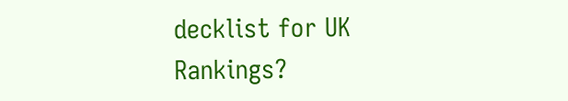decklist for UK Rankings?